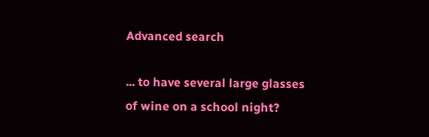Advanced search

... to have several large glasses of wine on a school night?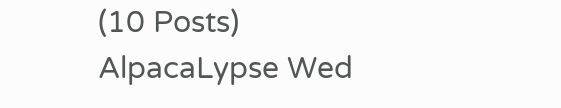(10 Posts)
AlpacaLypse Wed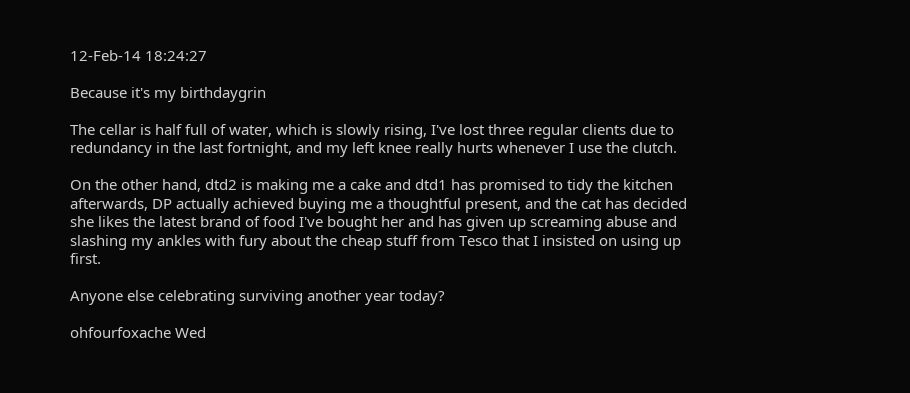12-Feb-14 18:24:27

Because it's my birthdaygrin

The cellar is half full of water, which is slowly rising, I've lost three regular clients due to redundancy in the last fortnight, and my left knee really hurts whenever I use the clutch.

On the other hand, dtd2 is making me a cake and dtd1 has promised to tidy the kitchen afterwards, DP actually achieved buying me a thoughtful present, and the cat has decided she likes the latest brand of food I've bought her and has given up screaming abuse and slashing my ankles with fury about the cheap stuff from Tesco that I insisted on using up first.

Anyone else celebrating surviving another year today?

ohfourfoxache Wed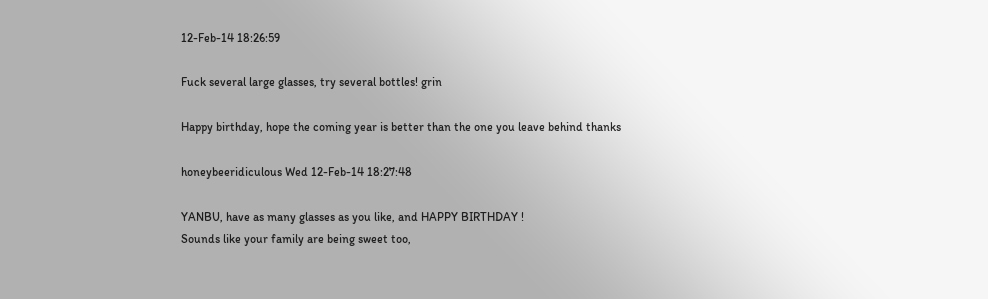12-Feb-14 18:26:59

Fuck several large glasses, try several bottles! grin

Happy birthday, hope the coming year is better than the one you leave behind thanks

honeybeeridiculous Wed 12-Feb-14 18:27:48

YANBU, have as many glasses as you like, and HAPPY BIRTHDAY !
Sounds like your family are being sweet too,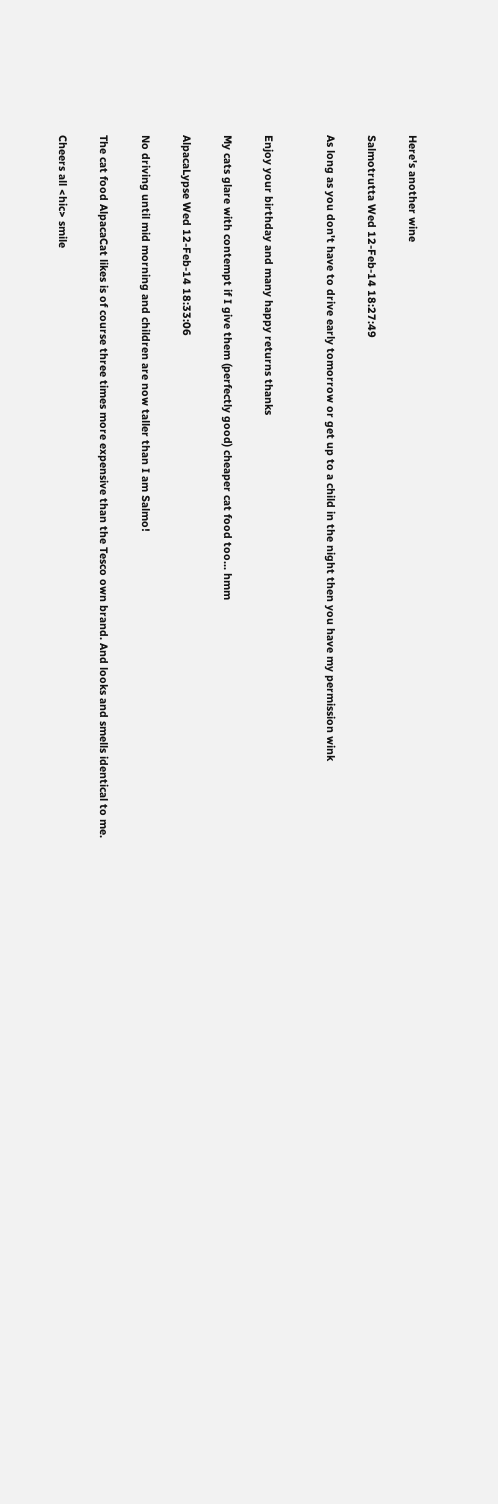Here's another wine

Salmotrutta Wed 12-Feb-14 18:27:49

As long as you don't have to drive early tomorrow or get up to a child in the night then you have my permission wink


Enjoy your birthday and many happy returns thanks

My cats glare with contempt if I give them (perfectly good) cheaper cat food too... hmm

AlpacaLypse Wed 12-Feb-14 18:33:06

No driving until mid morning and children are now taller than I am Salmo!

The cat food AlpacaCat likes is of course three times more expensive than the Tesco own brand. And looks and smells identical to me.

Cheers all <hic> smile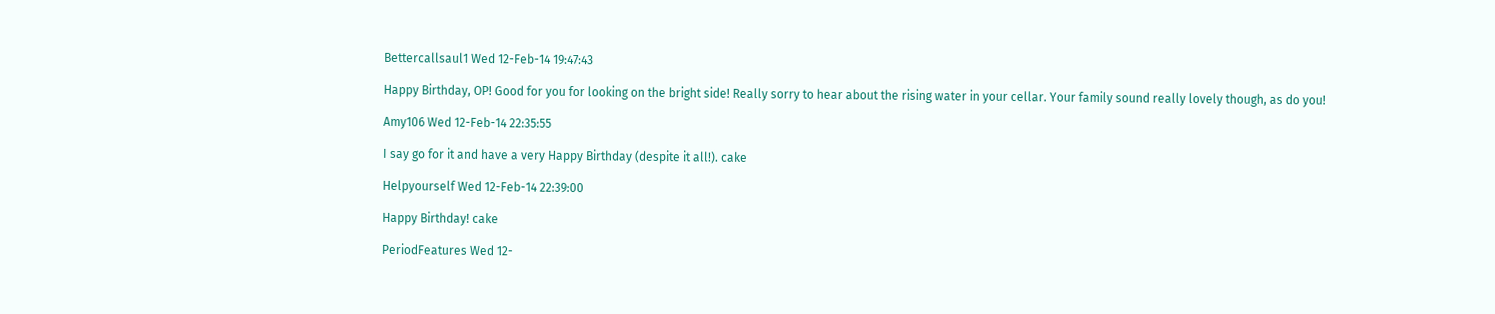Bettercallsaul1 Wed 12-Feb-14 19:47:43

Happy Birthday, OP! Good for you for looking on the bright side! Really sorry to hear about the rising water in your cellar. Your family sound really lovely though, as do you!

Amy106 Wed 12-Feb-14 22:35:55

I say go for it and have a very Happy Birthday (despite it all!). cake

Helpyourself Wed 12-Feb-14 22:39:00

Happy Birthday! cake

PeriodFeatures Wed 12-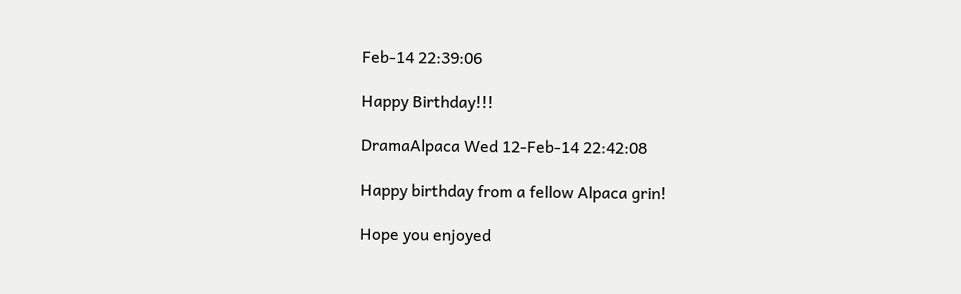Feb-14 22:39:06

Happy Birthday!!!

DramaAlpaca Wed 12-Feb-14 22:42:08

Happy birthday from a fellow Alpaca grin!

Hope you enjoyed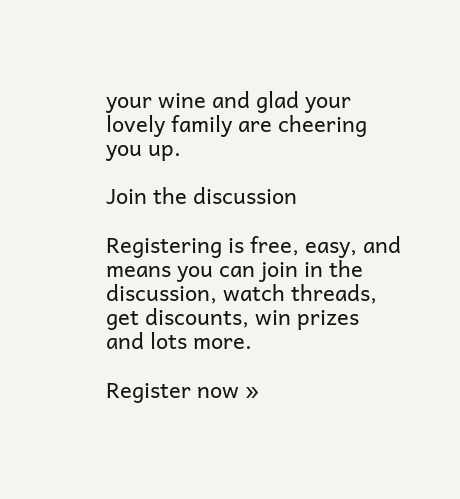your wine and glad your lovely family are cheering you up.

Join the discussion

Registering is free, easy, and means you can join in the discussion, watch threads, get discounts, win prizes and lots more.

Register now »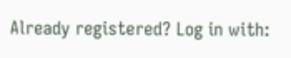Already registered? Log in with: